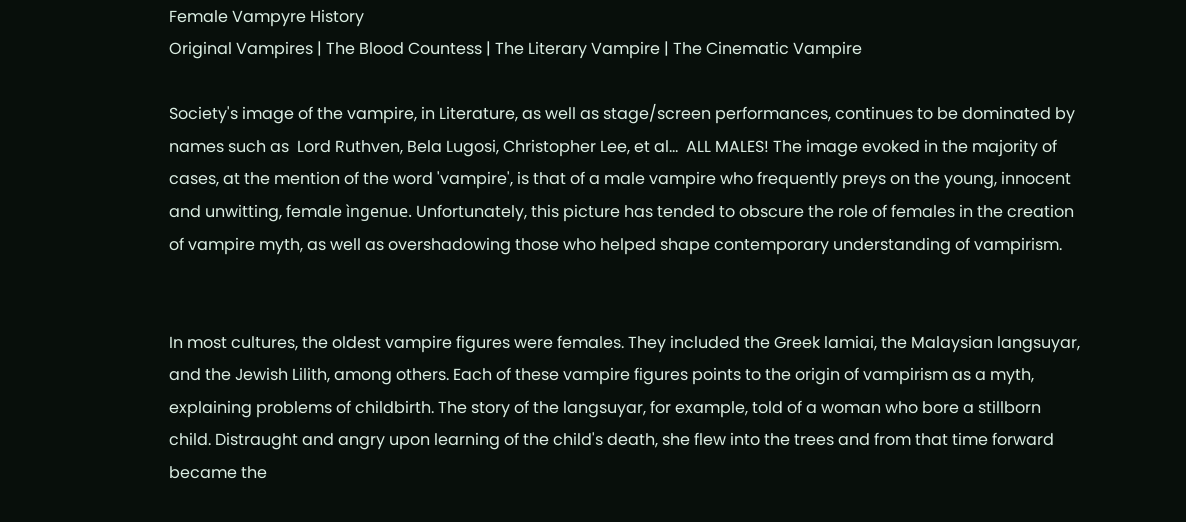Female Vampyre History
Original Vampires | The Blood Countess | The Literary Vampire | The Cinematic Vampire

Society's image of the vampire, in Literature, as well as stage/screen performances, continues to be dominated by names such as  Lord Ruthven, Bela Lugosi, Christopher Lee, et al...  ALL MALES! The image evoked in the majority of cases, at the mention of the word 'vampire', is that of a male vampire who frequently preys on the young, innocent and unwitting, female ìngenue. Unfortunately, this picture has tended to obscure the role of females in the creation of vampire myth, as well as overshadowing those who helped shape contemporary understanding of vampirism.


In most cultures, the oldest vampire figures were females. They included the Greek lamiai, the Malaysian langsuyar, and the Jewish Lilith, among others. Each of these vampire figures points to the origin of vampirism as a myth, explaining problems of childbirth. The story of the langsuyar, for example, told of a woman who bore a stillborn child. Distraught and angry upon learning of the child's death, she flew into the trees and from that time forward became the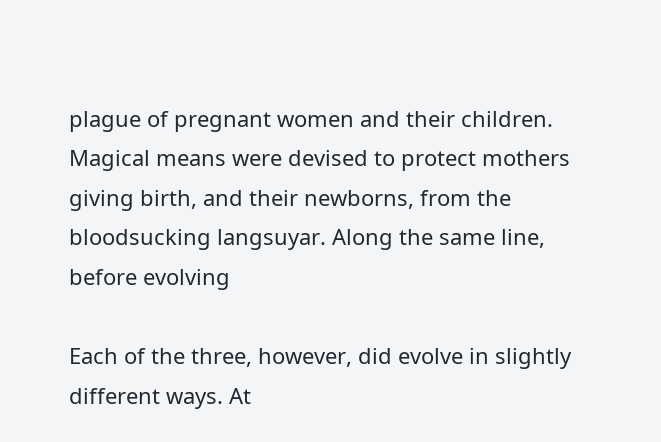plague of pregnant women and their children. Magical means were devised to protect mothers giving birth, and their newborns, from the bloodsucking langsuyar. Along the same line, before evolving

Each of the three, however, did evolve in slightly different ways. At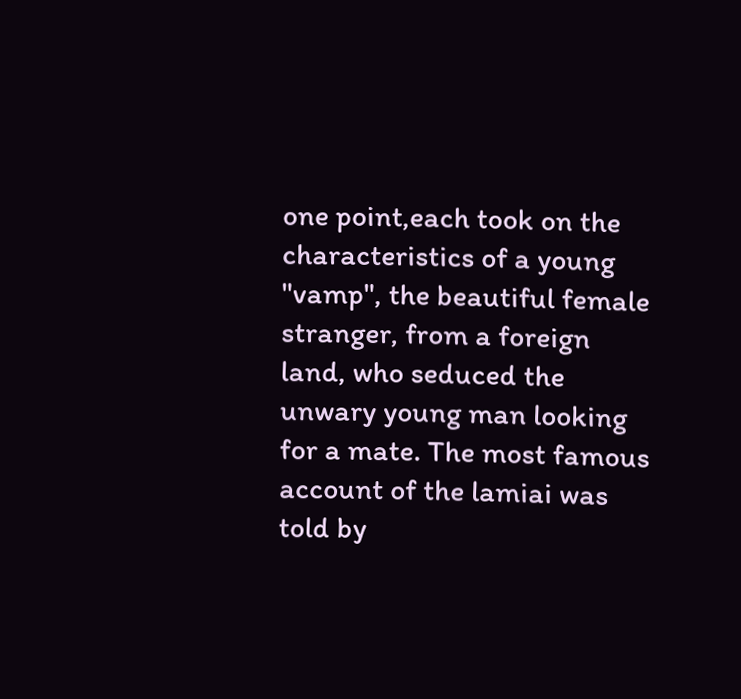one point,each took on the characteristics of a young "vamp", the beautiful female stranger, from a foreign land, who seduced the unwary young man looking for a mate. The most famous account of the lamiai was told by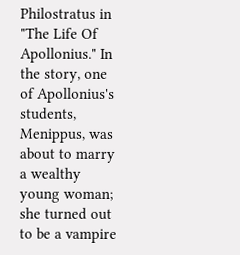Philostratus in "The Life Of Apollonius." In the story, one of Apollonius's students, Menippus, was about to marry a wealthy young woman; she turned out to be a vampire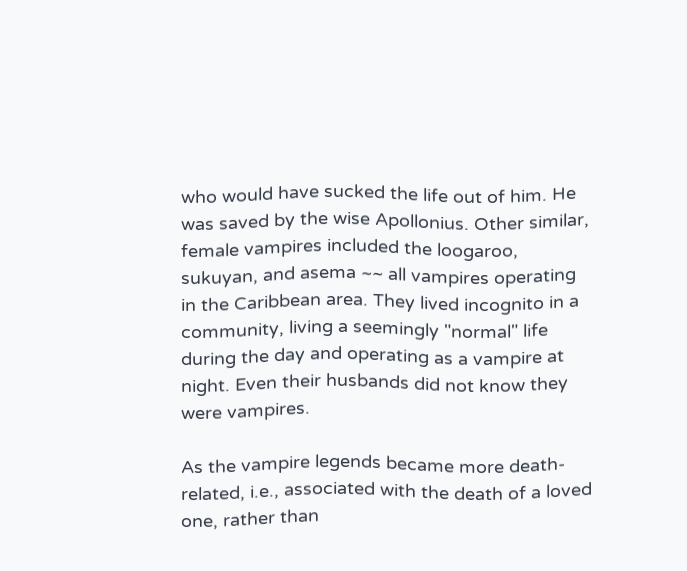who would have sucked the life out of him. He was saved by the wise Apollonius. Other similar, female vampires included the loogaroo, sukuyan, and asema ~~ all vampires operating in the Caribbean area. They lived incognito in a community, living a seemingly "normal" life during the day and operating as a vampire at night. Even their husbands did not know they were vampires.

As the vampire legends became more death-related, i.e., associated with the death of a loved one, rather than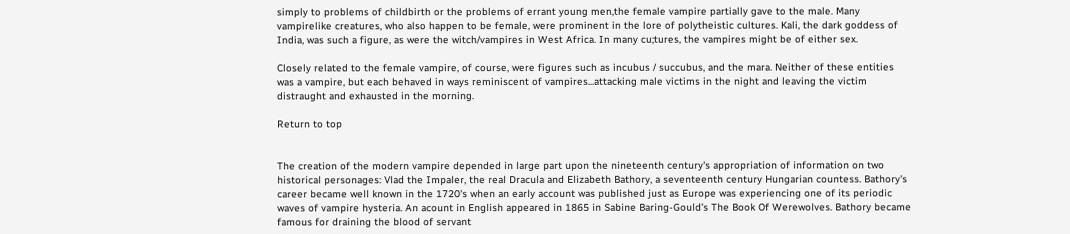simply to problems of childbirth or the problems of errant young men,the female vampire partially gave to the male. Many vampirelike creatures, who also happen to be female, were prominent in the lore of polytheistic cultures. Kali, the dark goddess of India, was such a figure, as were the witch/vampires in West Africa. In many cu;tures, the vampires might be of either sex.

Closely related to the female vampire, of course, were figures such as incubus / succubus, and the mara. Neither of these entities was a vampire, but each behaved in ways reminiscent of vampires...attacking male victims in the night and leaving the victim distraught and exhausted in the morning.

Return to top


The creation of the modern vampire depended in large part upon the nineteenth century's appropriation of information on two historical personages: Vlad the Impaler, the real Dracula and Elizabeth Bathory, a seventeenth century Hungarian countess. Bathory's career became well known in the 1720's when an early account was published just as Europe was experiencing one of its periodic waves of vampire hysteria. An acount in English appeared in 1865 in Sabine Baring-Gould's The Book Of Werewolves. Bathory became famous for draining the blood of servant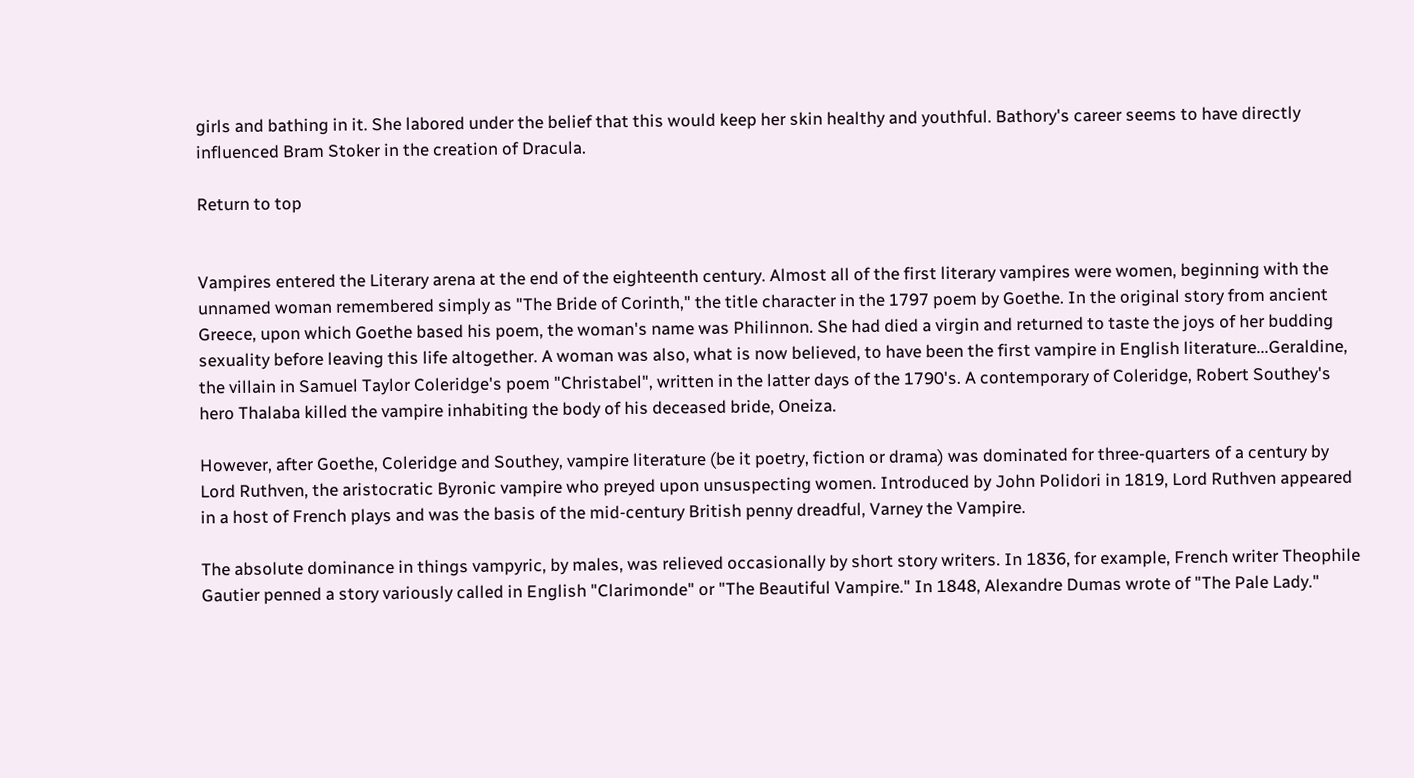girls and bathing in it. She labored under the belief that this would keep her skin healthy and youthful. Bathory's career seems to have directly influenced Bram Stoker in the creation of Dracula.

Return to top


Vampires entered the Literary arena at the end of the eighteenth century. Almost all of the first literary vampires were women, beginning with the unnamed woman remembered simply as "The Bride of Corinth," the title character in the 1797 poem by Goethe. In the original story from ancient Greece, upon which Goethe based his poem, the woman's name was Philinnon. She had died a virgin and returned to taste the joys of her budding sexuality before leaving this life altogether. A woman was also, what is now believed, to have been the first vampire in English literature...Geraldine, the villain in Samuel Taylor Coleridge's poem "Christabel", written in the latter days of the 1790's. A contemporary of Coleridge, Robert Southey's hero Thalaba killed the vampire inhabiting the body of his deceased bride, Oneiza.

However, after Goethe, Coleridge and Southey, vampire literature (be it poetry, fiction or drama) was dominated for three-quarters of a century by Lord Ruthven, the aristocratic Byronic vampire who preyed upon unsuspecting women. Introduced by John Polidori in 1819, Lord Ruthven appeared in a host of French plays and was the basis of the mid-century British penny dreadful, Varney the Vampire.

The absolute dominance in things vampyric, by males, was relieved occasionally by short story writers. In 1836, for example, French writer Theophile Gautier penned a story variously called in English "Clarimonde" or "The Beautiful Vampire." In 1848, Alexandre Dumas wrote of "The Pale Lady."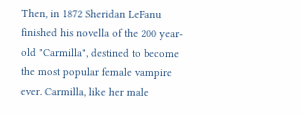Then, in 1872 Sheridan LeFanu finished his novella of the 200 year-old "Carmilla", destined to become the most popular female vampire ever. Carmilla, like her male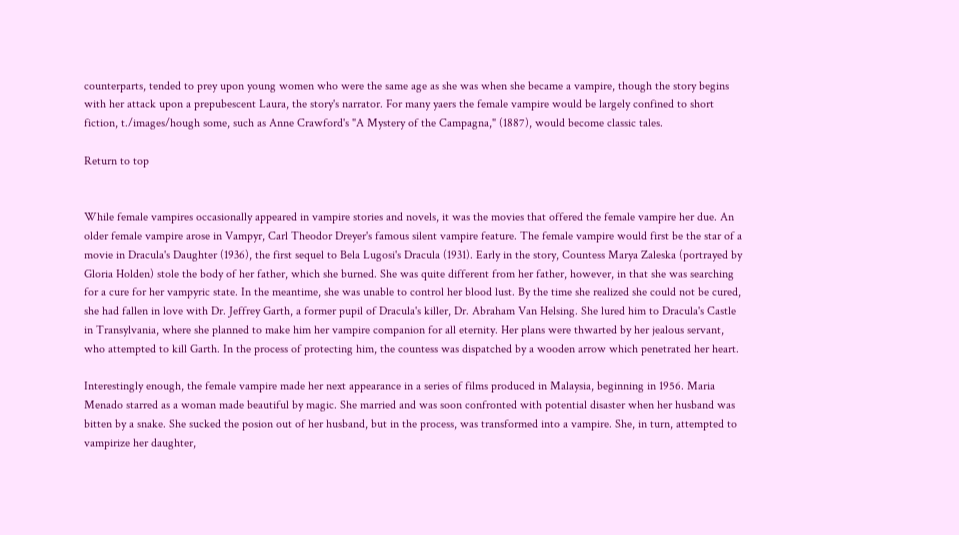counterparts, tended to prey upon young women who were the same age as she was when she became a vampire, though the story begins with her attack upon a prepubescent Laura, the story's narrator. For many yaers the female vampire would be largely confined to short fiction, t./images/hough some, such as Anne Crawford's "A Mystery of the Campagna," (1887), would become classic tales.

Return to top


While female vampires occasionally appeared in vampire stories and novels, it was the movies that offered the female vampire her due. An older female vampire arose in Vampyr, Carl Theodor Dreyer's famous silent vampire feature. The female vampire would first be the star of a movie in Dracula's Daughter (1936), the first sequel to Bela Lugosi's Dracula (1931). Early in the story, Countess Marya Zaleska (portrayed by Gloria Holden) stole the body of her father, which she burned. She was quite different from her father, however, in that she was searching for a cure for her vampyric state. In the meantime, she was unable to control her blood lust. By the time she realized she could not be cured, she had fallen in love with Dr. Jeffrey Garth, a former pupil of Dracula's killer, Dr. Abraham Van Helsing. She lured him to Dracula's Castle in Transylvania, where she planned to make him her vampire companion for all eternity. Her plans were thwarted by her jealous servant, who attempted to kill Garth. In the process of protecting him, the countess was dispatched by a wooden arrow which penetrated her heart.

Interestingly enough, the female vampire made her next appearance in a series of films produced in Malaysia, beginning in 1956. Maria Menado starred as a woman made beautiful by magic. She married and was soon confronted with potential disaster when her husband was bitten by a snake. She sucked the posion out of her husband, but in the process, was transformed into a vampire. She, in turn, attempted to vampirize her daughter,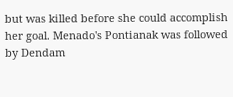but was killed before she could accomplish her goal. Menado's Pontianak was followed by Dendam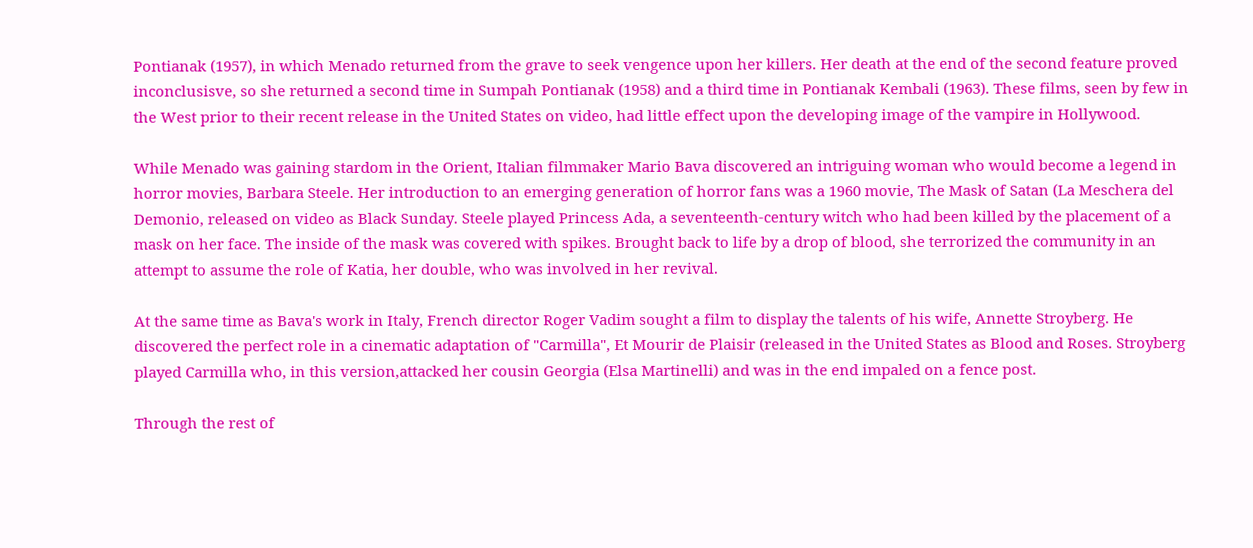Pontianak (1957), in which Menado returned from the grave to seek vengence upon her killers. Her death at the end of the second feature proved inconclusisve, so she returned a second time in Sumpah Pontianak (1958) and a third time in Pontianak Kembali (1963). These films, seen by few in the West prior to their recent release in the United States on video, had little effect upon the developing image of the vampire in Hollywood.

While Menado was gaining stardom in the Orient, Italian filmmaker Mario Bava discovered an intriguing woman who would become a legend in horror movies, Barbara Steele. Her introduction to an emerging generation of horror fans was a 1960 movie, The Mask of Satan (La Meschera del Demonio, released on video as Black Sunday. Steele played Princess Ada, a seventeenth-century witch who had been killed by the placement of a mask on her face. The inside of the mask was covered with spikes. Brought back to life by a drop of blood, she terrorized the community in an attempt to assume the role of Katia, her double, who was involved in her revival.

At the same time as Bava's work in Italy, French director Roger Vadim sought a film to display the talents of his wife, Annette Stroyberg. He discovered the perfect role in a cinematic adaptation of "Carmilla", Et Mourir de Plaisir (released in the United States as Blood and Roses. Stroyberg played Carmilla who, in this version,attacked her cousin Georgia (Elsa Martinelli) and was in the end impaled on a fence post.

Through the rest of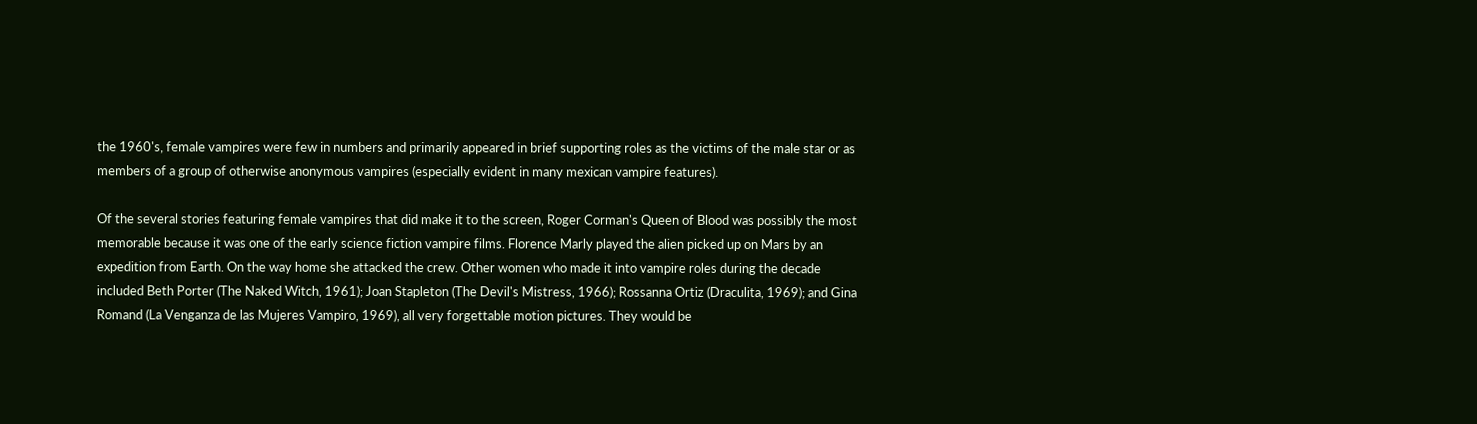the 1960's, female vampires were few in numbers and primarily appeared in brief supporting roles as the victims of the male star or as members of a group of otherwise anonymous vampires (especially evident in many mexican vampire features).

Of the several stories featuring female vampires that did make it to the screen, Roger Corman's Queen of Blood was possibly the most memorable because it was one of the early science fiction vampire films. Florence Marly played the alien picked up on Mars by an expedition from Earth. On the way home she attacked the crew. Other women who made it into vampire roles during the decade included Beth Porter (The Naked Witch, 1961); Joan Stapleton (The Devil's Mistress, 1966); Rossanna Ortiz (Draculita, 1969); and Gina Romand (La Venganza de las Mujeres Vampiro, 1969), all very forgettable motion pictures. They would be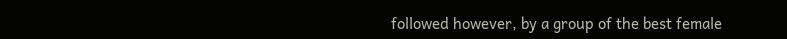followed however, by a group of the best female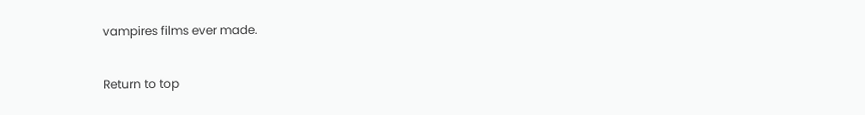vampires films ever made.

Return to top